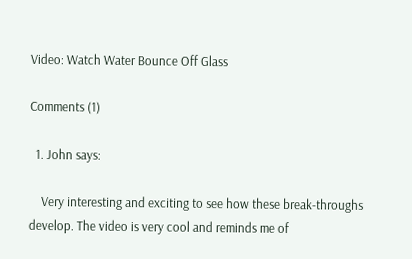Video: Watch Water Bounce Off Glass

Comments (1)

  1. John says:

    Very interesting and exciting to see how these break-throughs develop. The video is very cool and reminds me of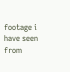footage i have seen from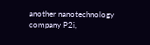another nanotechnology company P2i,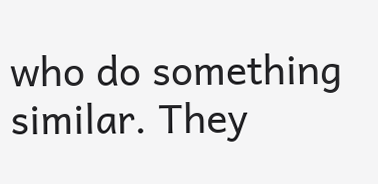who do something similar. They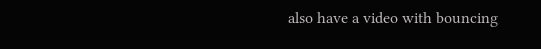also have a video with bouncing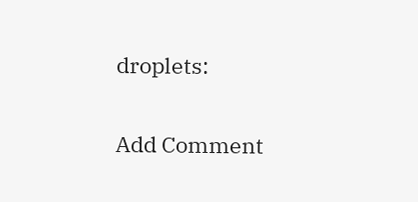droplets:


Add Comment